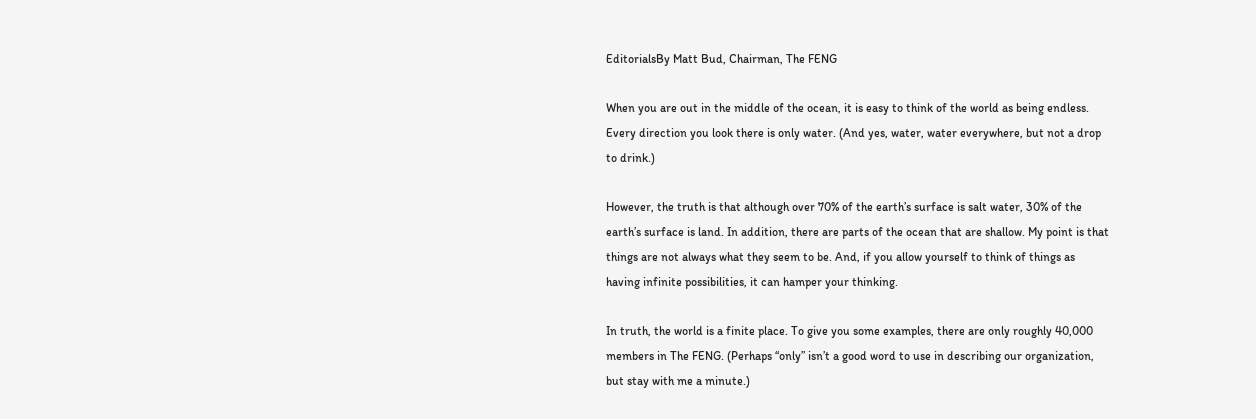EditorialsBy Matt Bud, Chairman, The FENG

When you are out in the middle of the ocean, it is easy to think of the world as being endless. Every direction you look there is only water. (And yes, water, water everywhere, but not a drop to drink.)

However, the truth is that although over 70% of the earth’s surface is salt water, 30% of the earth’s surface is land. In addition, there are parts of the ocean that are shallow. My point is that things are not always what they seem to be. And, if you allow yourself to think of things as having infinite possibilities, it can hamper your thinking.

In truth, the world is a finite place. To give you some examples, there are only roughly 40,000 members in The FENG. (Perhaps “only” isn’t a good word to use in describing our organization, but stay with me a minute.)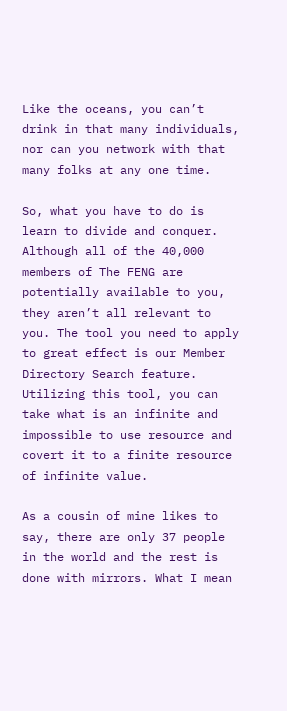Like the oceans, you can’t drink in that many individuals, nor can you network with that many folks at any one time.

So, what you have to do is learn to divide and conquer. Although all of the 40,000 members of The FENG are potentially available to you, they aren’t all relevant to you. The tool you need to apply to great effect is our Member Directory Search feature. Utilizing this tool, you can take what is an infinite and impossible to use resource and covert it to a finite resource of infinite value.

As a cousin of mine likes to say, there are only 37 people in the world and the rest is done with mirrors. What I mean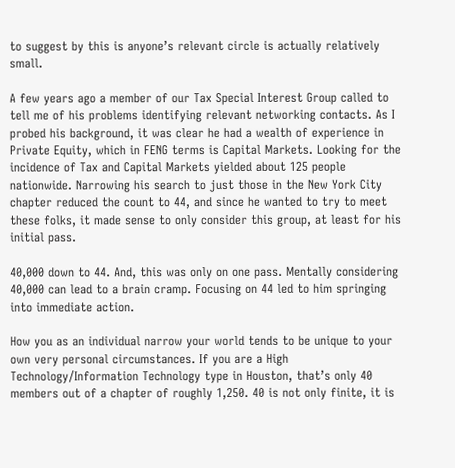to suggest by this is anyone’s relevant circle is actually relatively small.

A few years ago a member of our Tax Special Interest Group called to tell me of his problems identifying relevant networking contacts. As I probed his background, it was clear he had a wealth of experience in Private Equity, which in FENG terms is Capital Markets. Looking for the incidence of Tax and Capital Markets yielded about 125 people nationwide. Narrowing his search to just those in the New York City chapter reduced the count to 44, and since he wanted to try to meet these folks, it made sense to only consider this group, at least for his initial pass.

40,000 down to 44. And, this was only on one pass. Mentally considering 40,000 can lead to a brain cramp. Focusing on 44 led to him springing into immediate action.

How you as an individual narrow your world tends to be unique to your own very personal circumstances. If you are a High Technology/Information Technology type in Houston, that’s only 40 members out of a chapter of roughly 1,250. 40 is not only finite, it is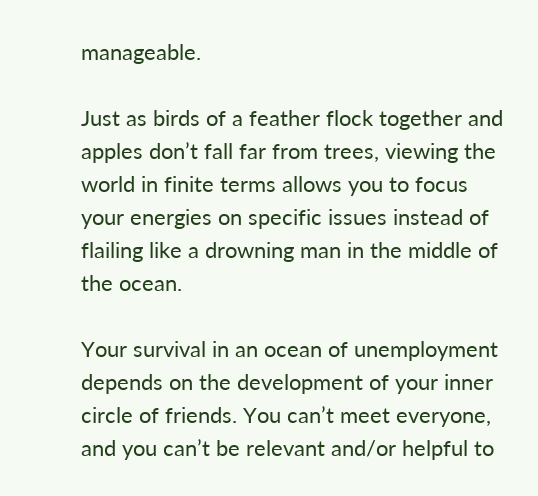manageable.

Just as birds of a feather flock together and apples don’t fall far from trees, viewing the world in finite terms allows you to focus your energies on specific issues instead of flailing like a drowning man in the middle of the ocean.

Your survival in an ocean of unemployment depends on the development of your inner circle of friends. You can’t meet everyone, and you can’t be relevant and/or helpful to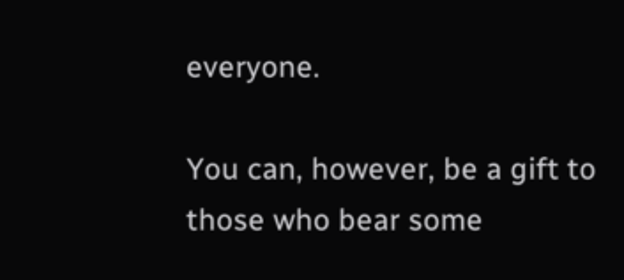everyone.

You can, however, be a gift to those who bear some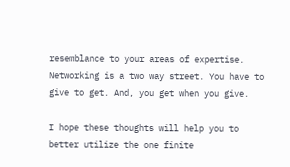resemblance to your areas of expertise. Networking is a two way street. You have to give to get. And, you get when you give.

I hope these thoughts will help you to better utilize the one finite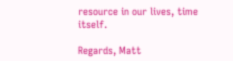resource in our lives, time itself.

Regards, Matt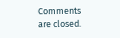Comments are closed.